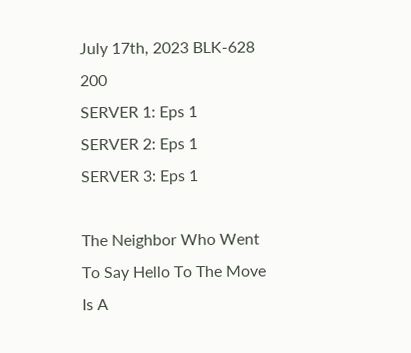July 17th, 2023 BLK-628 200
SERVER 1: Eps 1
SERVER 2: Eps 1
SERVER 3: Eps 1

The Neighbor Who Went To Say Hello To The Move Is A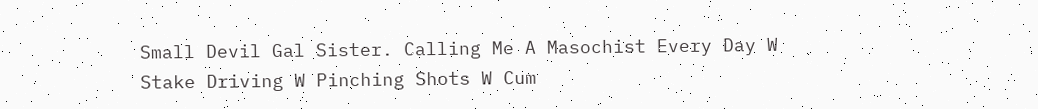Small Devil Gal Sister. Calling Me A Masochist Every Day W Stake Driving W Pinching Shots W Cum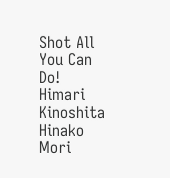Shot All You Can Do! Himari Kinoshita Hinako Mori